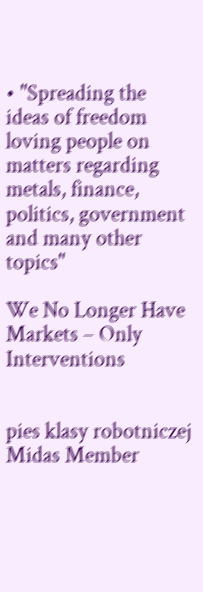• "Spreading the ideas of freedom loving people on matters regarding metals, finance, politics, government and many other topics"

We No Longer Have Markets – Only Interventions


pies klasy robotniczej
Midas Member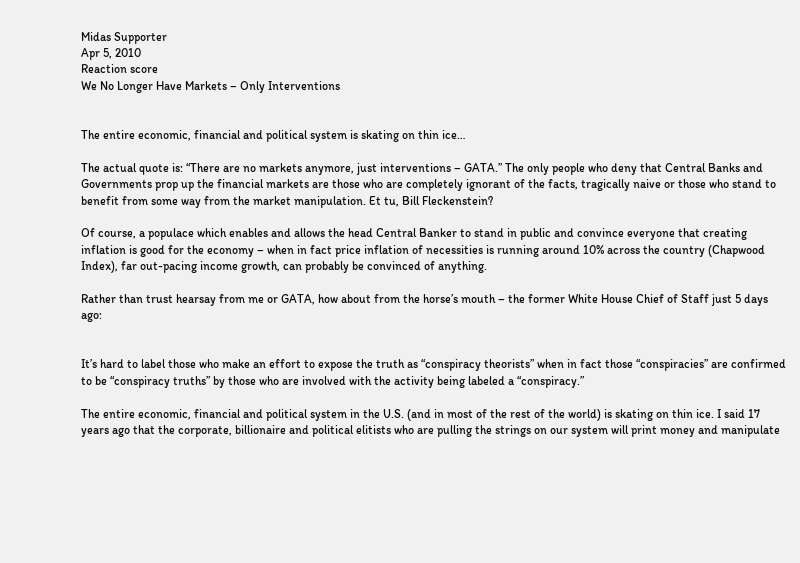Midas Supporter
Apr 5, 2010
Reaction score
We No Longer Have Markets – Only Interventions


The entire economic, financial and political system is skating on thin ice…

The actual quote is: “There are no markets anymore, just interventions – GATA.” The only people who deny that Central Banks and Governments prop up the financial markets are those who are completely ignorant of the facts, tragically naive or those who stand to benefit from some way from the market manipulation. Et tu, Bill Fleckenstein?

Of course, a populace which enables and allows the head Central Banker to stand in public and convince everyone that creating inflation is good for the economy – when in fact price inflation of necessities is running around 10% across the country (Chapwood Index), far out-pacing income growth, can probably be convinced of anything.

Rather than trust hearsay from me or GATA, how about from the horse’s mouth – the former White House Chief of Staff just 5 days ago:


It’s hard to label those who make an effort to expose the truth as “conspiracy theorists” when in fact those “conspiracies” are confirmed to be “conspiracy truths” by those who are involved with the activity being labeled a “conspiracy.”

The entire economic, financial and political system in the U.S. (and in most of the rest of the world) is skating on thin ice. I said 17 years ago that the corporate, billionaire and political elitists who are pulling the strings on our system will print money and manipulate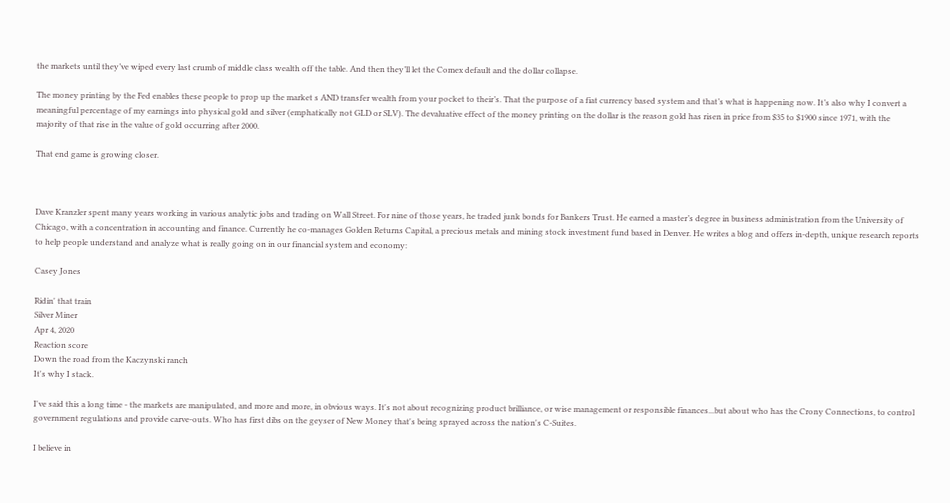the markets until they’ve wiped every last crumb of middle class wealth off the table. And then they’ll let the Comex default and the dollar collapse.

The money printing by the Fed enables these people to prop up the market s AND transfer wealth from your pocket to their’s. That the purpose of a fiat currency based system and that’s what is happening now. It’s also why I convert a meaningful percentage of my earnings into physical gold and silver (emphatically not GLD or SLV). The devaluative effect of the money printing on the dollar is the reason gold has risen in price from $35 to $1900 since 1971, with the majority of that rise in the value of gold occurring after 2000.

That end game is growing closer.



Dave Kranzler spent many years working in various analytic jobs and trading on Wall Street. For nine of those years, he traded junk bonds for Bankers Trust. He earned a master’s degree in business administration from the University of Chicago, with a concentration in accounting and finance. Currently he co-manages Golden Returns Capital, a precious metals and mining stock investment fund based in Denver. He writes a blog and offers in-depth, unique research reports to help people understand and analyze what is really going on in our financial system and economy:

Casey Jones

Ridin' that train
Silver Miner
Apr 4, 2020
Reaction score
Down the road from the Kaczynski ranch
It's why I stack.

I've said this a long time - the markets are manipulated, and more and more, in obvious ways. It's not about recognizing product brilliance, or wise management or responsible finances...but about who has the Crony Connections, to control government regulations and provide carve-outs. Who has first dibs on the geyser of New Money that's being sprayed across the nation's C-Suites.

I believe in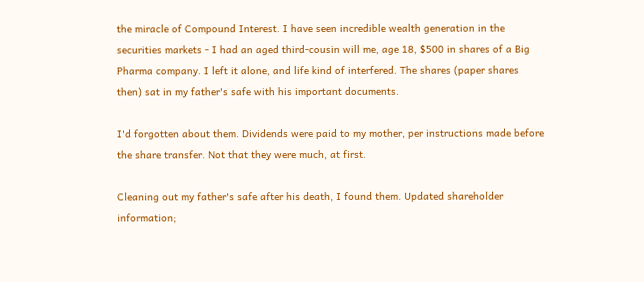the miracle of Compound Interest. I have seen incredible wealth generation in the securities markets - I had an aged third-cousin will me, age 18, $500 in shares of a Big Pharma company. I left it alone, and life kind of interfered. The shares (paper shares then) sat in my father's safe with his important documents.

I'd forgotten about them. Dividends were paid to my mother, per instructions made before the share transfer. Not that they were much, at first.

Cleaning out my father's safe after his death, I found them. Updated shareholder information;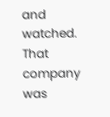and watched. That company was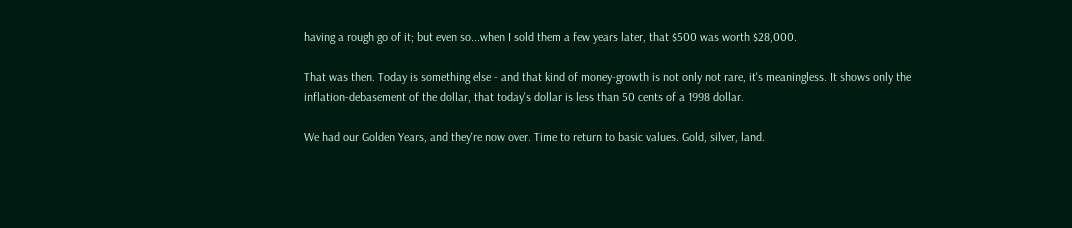having a rough go of it; but even so...when I sold them a few years later, that $500 was worth $28,000.

That was then. Today is something else - and that kind of money-growth is not only not rare, it's meaningless. It shows only the inflation-debasement of the dollar, that today's dollar is less than 50 cents of a 1998 dollar.

We had our Golden Years, and they're now over. Time to return to basic values. Gold, silver, land.